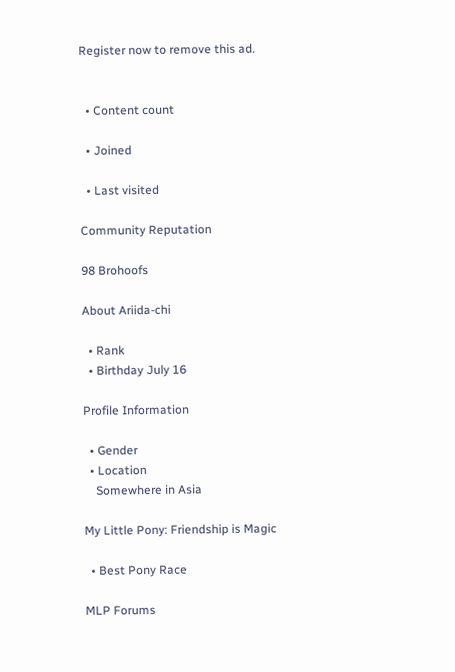Register now to remove this ad.


  • Content count

  • Joined

  • Last visited

Community Reputation

98 Brohoofs

About Ariida-chi

  • Rank
  • Birthday July 16

Profile Information

  • Gender
  • Location
    Somewhere in Asia

My Little Pony: Friendship is Magic

  • Best Pony Race

MLP Forums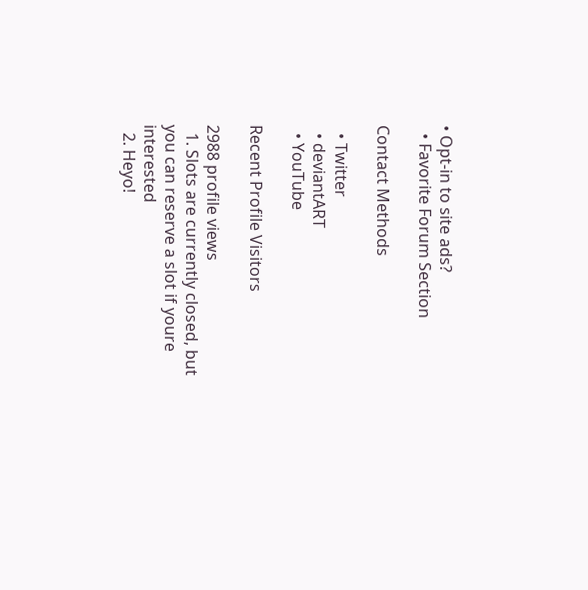• Opt-in to site ads?
  • Favorite Forum Section

Contact Methods

  • Twitter
  • deviantART
  • YouTube

Recent Profile Visitors

2988 profile views
  1. Slots are currently closed, but you can reserve a slot if youre interested
  2. Heyo!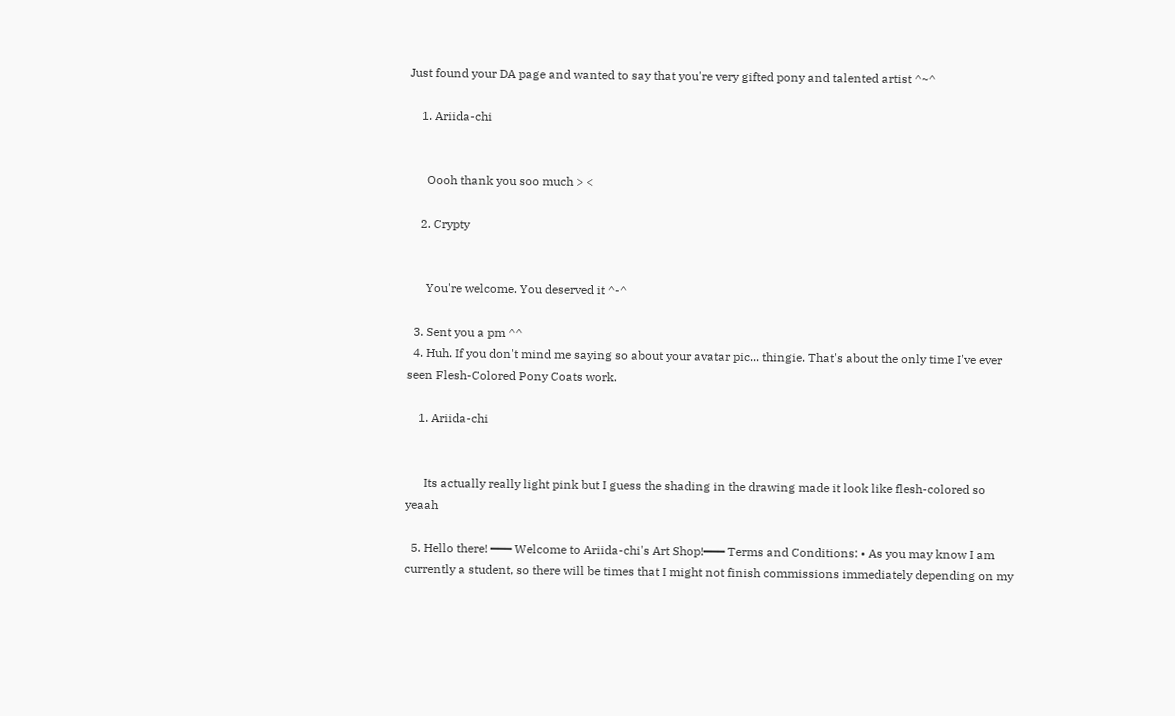Just found your DA page and wanted to say that you're very gifted pony and talented artist ^~^

    1. Ariida-chi


      Oooh thank you soo much > <

    2. Crypty


      You're welcome. You deserved it ^-^

  3. Sent you a pm ^^
  4. Huh. If you don't mind me saying so about your avatar pic... thingie. That's about the only time I've ever seen Flesh-Colored Pony Coats work.

    1. Ariida-chi


      Its actually really light pink but I guess the shading in the drawing made it look like flesh-colored so yeaah

  5. Hello there! ━━━ Welcome to Ariida-chi's Art Shop!━━━ Terms and Conditions: • As you may know I am currently a student, so there will be times that I might not finish commissions immediately depending on my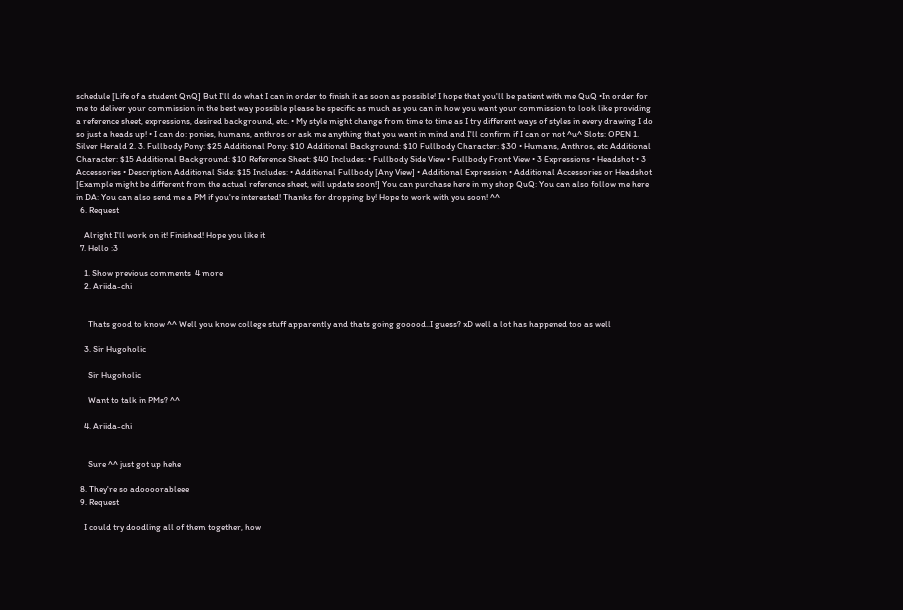schedule [Life of a student QnQ] But I'll do what I can in order to finish it as soon as possible! I hope that you'll be patient with me QuQ •In order for me to deliver your commission in the best way possible please be specific as much as you can in how you want your commission to look like providing a reference sheet, expressions, desired background, etc. • My style might change from time to time as I try different ways of styles in every drawing I do so just a heads up! • I can do: ponies, humans, anthros or ask me anything that you want in mind and I'll confirm if I can or not ^u^ Slots: OPEN 1. Silver Herald 2. 3. Fullbody Pony: $25 Additional Pony: $10 Additional Background: $10 Fullbody Character: $30 • Humans, Anthros, etc Additional Character: $15 Additional Background: $10 Reference Sheet: $40 Includes: • Fullbody Side View • Fullbody Front View • 3 Expressions • Headshot • 3 Accessories • Description Additional Side: $15 Includes: • Additional Fullbody [Any View] • Additional Expression • Additional Accessories or Headshot [Example might be different from the actual reference sheet, will update soon!] You can purchase here in my shop QuQ: You can also follow me here in DA: You can also send me a PM if you're interested! Thanks for dropping by! Hope to work with you soon! ^^
  6. Request

    Alright I'll work on it! Finished! Hope you like it
  7. Hello :3

    1. Show previous comments  4 more
    2. Ariida-chi


      Thats good to know ^^ Well you know college stuff apparently and thats going gooood..I guess? xD well a lot has happened too as well

    3. Sir Hugoholic

      Sir Hugoholic

      Want to talk in PMs? ^^

    4. Ariida-chi


      Sure ^^ just got up hehe

  8. They're so adoooorableee
  9. Request

    I could try doodling all of them together, how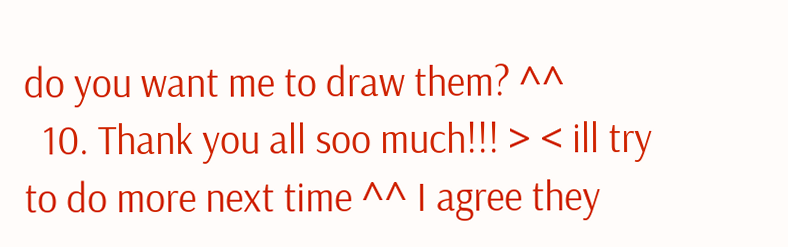do you want me to draw them? ^^
  10. Thank you all soo much!!! > < ill try to do more next time ^^ I agree they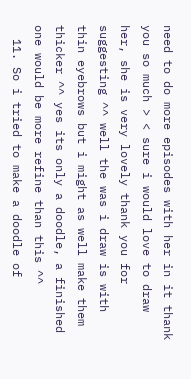need to do more episodes with her in it thank you so much > < sure i would love to draw her, she is very lovely thank you for suggesting ^^ well the was i draw is with thin eyebrows but i might as well make them thicker ^^ yes its only a doodle, a finished one would be more refine than this ^^
  11. So i tried to make a doodle of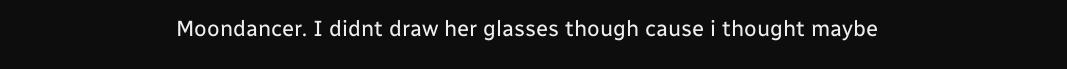Moondancer. I didnt draw her glasses though cause i thought maybe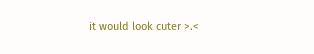it would look cuter >.<